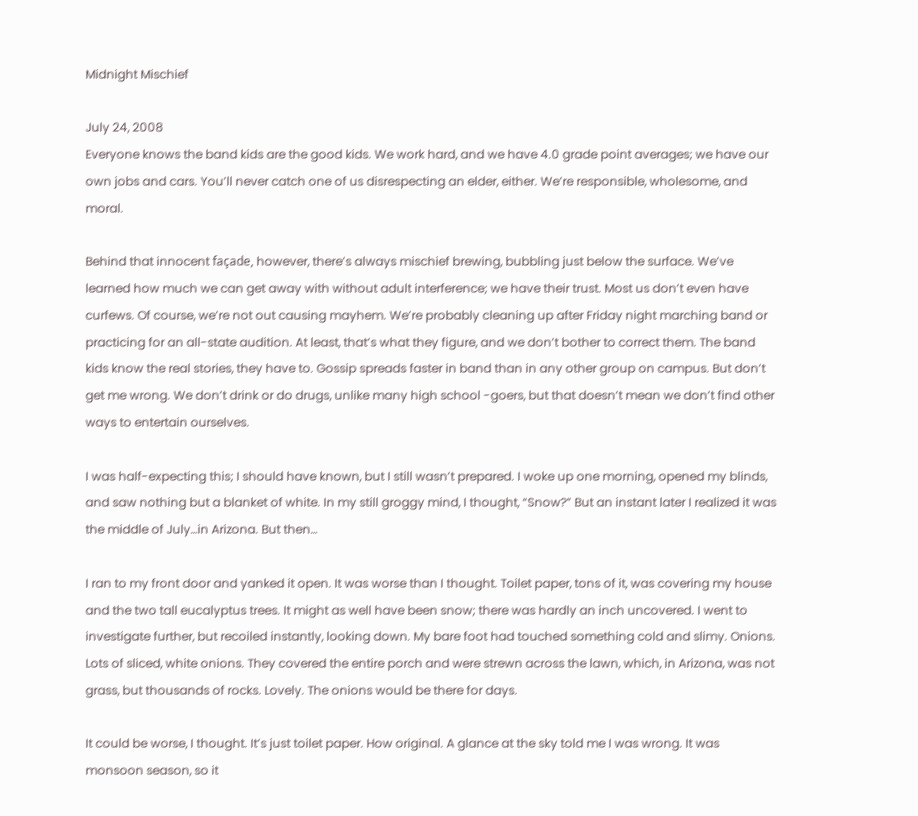Midnight Mischief

July 24, 2008
Everyone knows the band kids are the good kids. We work hard, and we have 4.0 grade point averages; we have our own jobs and cars. You’ll never catch one of us disrespecting an elder, either. We’re responsible, wholesome, and moral.

Behind that innocent façade, however, there’s always mischief brewing, bubbling just below the surface. We’ve learned how much we can get away with without adult interference; we have their trust. Most us don’t even have curfews. Of course, we’re not out causing mayhem. We’re probably cleaning up after Friday night marching band or practicing for an all-state audition. At least, that’s what they figure, and we don’t bother to correct them. The band kids know the real stories, they have to. Gossip spreads faster in band than in any other group on campus. But don’t get me wrong. We don’t drink or do drugs, unlike many high school -goers, but that doesn’t mean we don’t find other ways to entertain ourselves.

I was half-expecting this; I should have known, but I still wasn’t prepared. I woke up one morning, opened my blinds, and saw nothing but a blanket of white. In my still groggy mind, I thought, “Snow?” But an instant later I realized it was the middle of July…in Arizona. But then…

I ran to my front door and yanked it open. It was worse than I thought. Toilet paper, tons of it, was covering my house and the two tall eucalyptus trees. It might as well have been snow; there was hardly an inch uncovered. I went to investigate further, but recoiled instantly, looking down. My bare foot had touched something cold and slimy. Onions. Lots of sliced, white onions. They covered the entire porch and were strewn across the lawn, which, in Arizona, was not grass, but thousands of rocks. Lovely. The onions would be there for days.

It could be worse, I thought. It’s just toilet paper. How original. A glance at the sky told me I was wrong. It was monsoon season, so it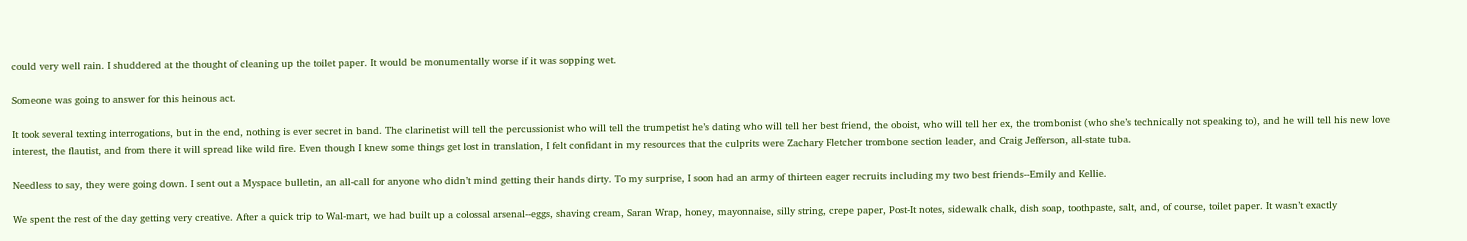could very well rain. I shuddered at the thought of cleaning up the toilet paper. It would be monumentally worse if it was sopping wet.

Someone was going to answer for this heinous act.

It took several texting interrogations, but in the end, nothing is ever secret in band. The clarinetist will tell the percussionist who will tell the trumpetist he’s dating who will tell her best friend, the oboist, who will tell her ex, the trombonist (who she’s technically not speaking to), and he will tell his new love interest, the flautist, and from there it will spread like wild fire. Even though I knew some things get lost in translation, I felt confidant in my resources that the culprits were Zachary Fletcher trombone section leader, and Craig Jefferson, all-state tuba.

Needless to say, they were going down. I sent out a Myspace bulletin, an all-call for anyone who didn’t mind getting their hands dirty. To my surprise, I soon had an army of thirteen eager recruits including my two best friends--Emily and Kellie.

We spent the rest of the day getting very creative. After a quick trip to Wal-mart, we had built up a colossal arsenal--eggs, shaving cream, Saran Wrap, honey, mayonnaise, silly string, crepe paper, Post-It notes, sidewalk chalk, dish soap, toothpaste, salt, and, of course, toilet paper. It wasn’t exactly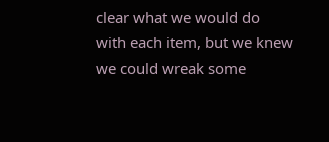clear what we would do with each item, but we knew we could wreak some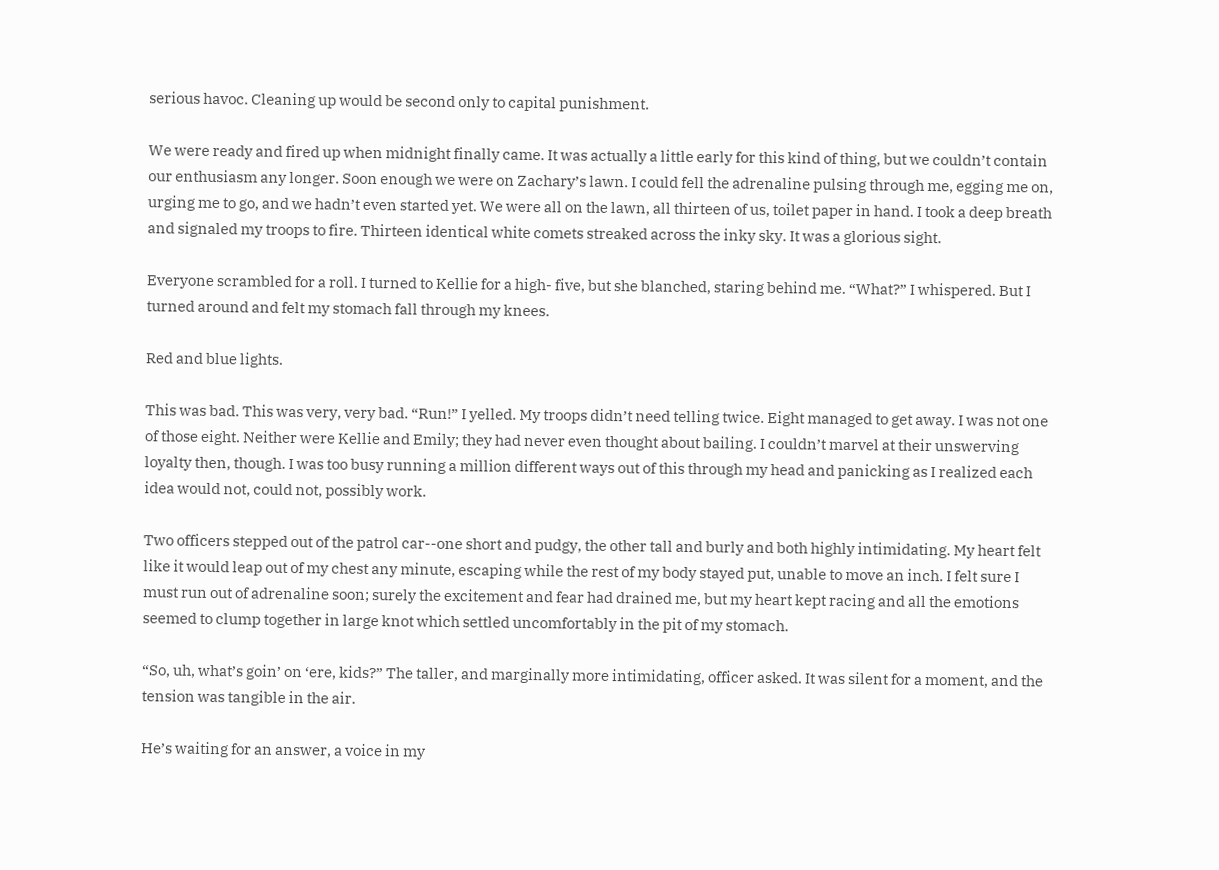serious havoc. Cleaning up would be second only to capital punishment.

We were ready and fired up when midnight finally came. It was actually a little early for this kind of thing, but we couldn’t contain our enthusiasm any longer. Soon enough we were on Zachary’s lawn. I could fell the adrenaline pulsing through me, egging me on, urging me to go, and we hadn’t even started yet. We were all on the lawn, all thirteen of us, toilet paper in hand. I took a deep breath and signaled my troops to fire. Thirteen identical white comets streaked across the inky sky. It was a glorious sight.

Everyone scrambled for a roll. I turned to Kellie for a high- five, but she blanched, staring behind me. “What?” I whispered. But I turned around and felt my stomach fall through my knees.

Red and blue lights.

This was bad. This was very, very bad. “Run!” I yelled. My troops didn’t need telling twice. Eight managed to get away. I was not one of those eight. Neither were Kellie and Emily; they had never even thought about bailing. I couldn’t marvel at their unswerving loyalty then, though. I was too busy running a million different ways out of this through my head and panicking as I realized each idea would not, could not, possibly work.

Two officers stepped out of the patrol car--one short and pudgy, the other tall and burly and both highly intimidating. My heart felt like it would leap out of my chest any minute, escaping while the rest of my body stayed put, unable to move an inch. I felt sure I must run out of adrenaline soon; surely the excitement and fear had drained me, but my heart kept racing and all the emotions seemed to clump together in large knot which settled uncomfortably in the pit of my stomach.

“So, uh, what’s goin’ on ‘ere, kids?” The taller, and marginally more intimidating, officer asked. It was silent for a moment, and the tension was tangible in the air.

He’s waiting for an answer, a voice in my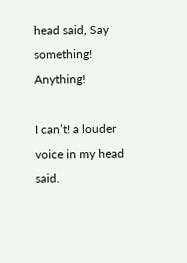head said, Say something! Anything!

I can’t! a louder voice in my head said.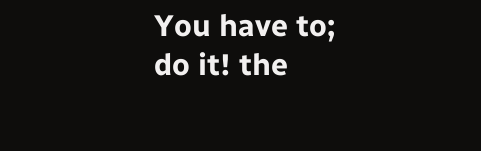You have to; do it! the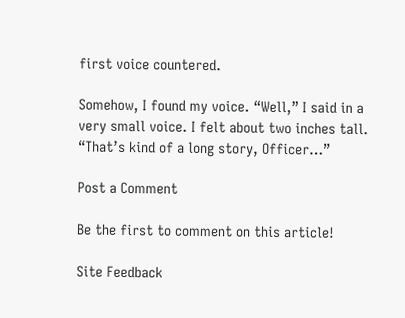first voice countered.

Somehow, I found my voice. “Well,” I said in a very small voice. I felt about two inches tall. “That’s kind of a long story, Officer…”

Post a Comment

Be the first to comment on this article!

Site Feedback